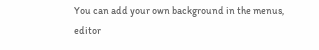You can add your own background in the menus, editor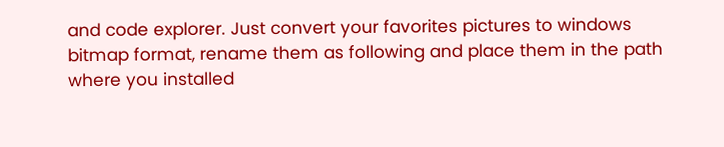and code explorer. Just convert your favorites pictures to windows bitmap format, rename them as following and place them in the path where you installed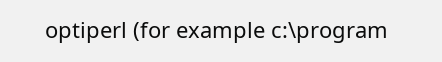optiperl (for example c:\program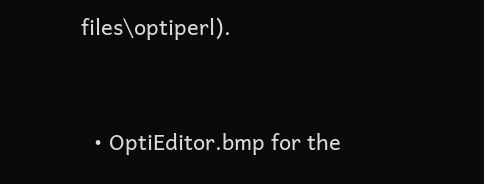files\optiperl).


  • OptiEditor.bmp for the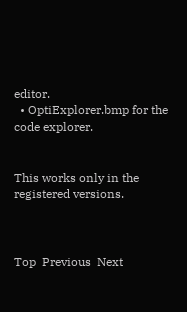editor.
  • OptiExplorer.bmp for the code explorer.


This works only in the registered versions.



Top  Previous  Next